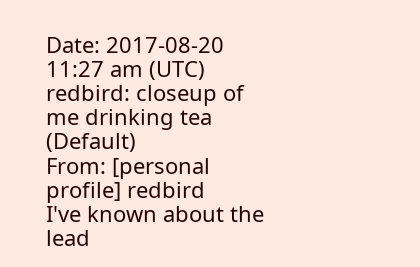Date: 2017-08-20 11:27 am (UTC)
redbird: closeup of me drinking tea (Default)
From: [personal profile] redbird
I've known about the lead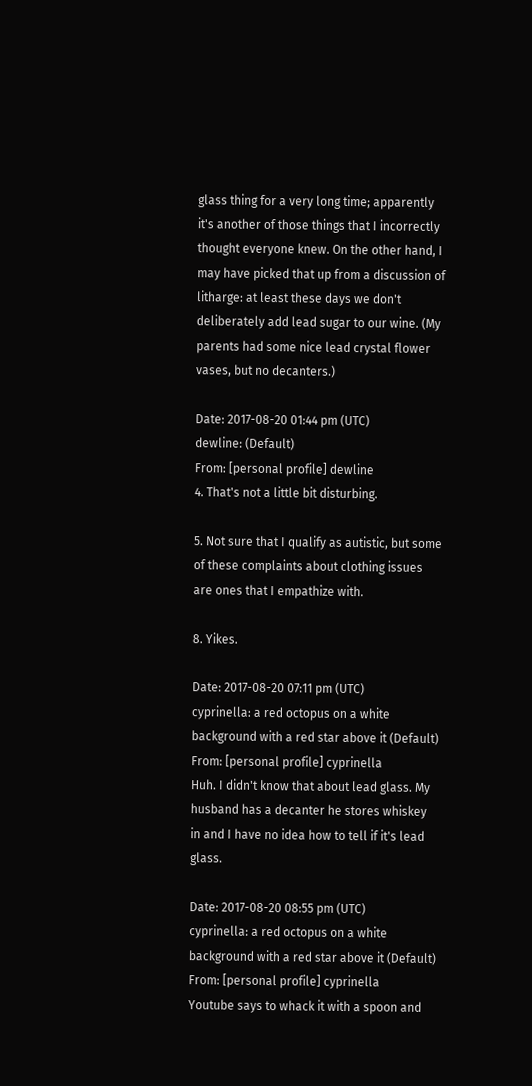glass thing for a very long time; apparently it's another of those things that I incorrectly thought everyone knew. On the other hand, I may have picked that up from a discussion of litharge: at least these days we don't deliberately add lead sugar to our wine. (My parents had some nice lead crystal flower vases, but no decanters.)

Date: 2017-08-20 01:44 pm (UTC)
dewline: (Default)
From: [personal profile] dewline
4. That's not a little bit disturbing.

5. Not sure that I qualify as autistic, but some of these complaints about clothing issues are ones that I empathize with.

8. Yikes.

Date: 2017-08-20 07:11 pm (UTC)
cyprinella: a red octopus on a white background with a red star above it (Default)
From: [personal profile] cyprinella
Huh. I didn't know that about lead glass. My husband has a decanter he stores whiskey in and I have no idea how to tell if it's lead glass.

Date: 2017-08-20 08:55 pm (UTC)
cyprinella: a red octopus on a white background with a red star above it (Default)
From: [personal profile] cyprinella
Youtube says to whack it with a spoon and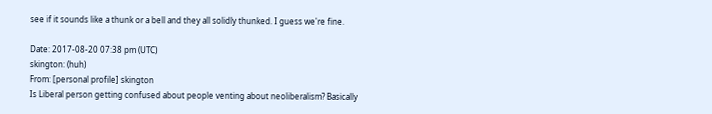see if it sounds like a thunk or a bell and they all solidly thunked. I guess we're fine.

Date: 2017-08-20 07:38 pm (UTC)
skington: (huh)
From: [personal profile] skington
Is Liberal person getting confused about people venting about neoliberalism? Basically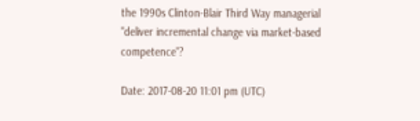the 1990s Clinton-Blair Third Way managerial "deliver incremental change via market-based competence"?

Date: 2017-08-20 11:01 pm (UTC)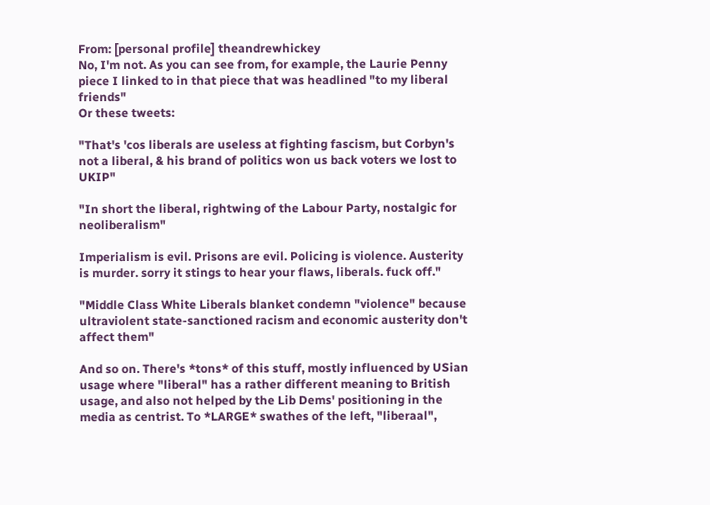From: [personal profile] theandrewhickey
No, I'm not. As you can see from, for example, the Laurie Penny piece I linked to in that piece that was headlined "to my liberal friends"
Or these tweets:

"That's 'cos liberals are useless at fighting fascism, but Corbyn's not a liberal, & his brand of politics won us back voters we lost to UKIP"

"In short the liberal, rightwing of the Labour Party, nostalgic for neoliberalism"

Imperialism is evil. Prisons are evil. Policing is violence. Austerity is murder. sorry it stings to hear your flaws, liberals. fuck off."

"Middle Class White Liberals blanket condemn "violence" because ultraviolent state-sanctioned racism and economic austerity don't affect them"

And so on. There's *tons* of this stuff, mostly influenced by USian usage where "liberal" has a rather different meaning to British usage, and also not helped by the Lib Dems' positioning in the media as centrist. To *LARGE* swathes of the left, "liberaal",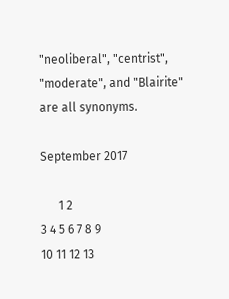"neoliberal", "centrist", "moderate", and "Blairite" are all synonyms.

September 2017

      1 2
3 4 5 6 7 8 9
10 11 12 13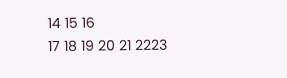14 15 16
17 18 19 20 21 2223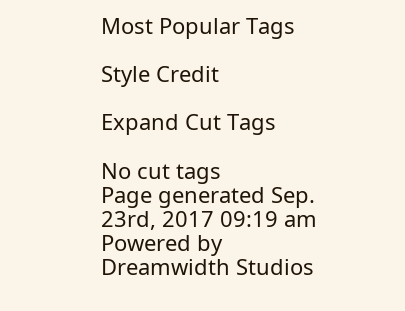Most Popular Tags

Style Credit

Expand Cut Tags

No cut tags
Page generated Sep. 23rd, 2017 09:19 am
Powered by Dreamwidth Studios